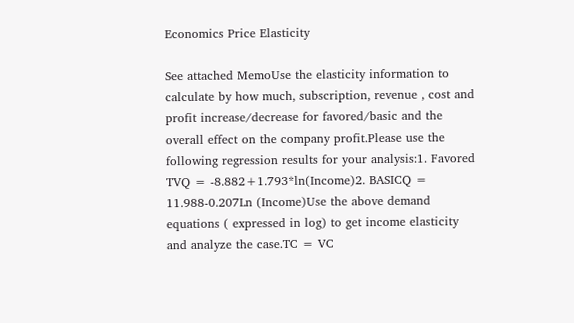Economics Price Elasticity

See attached MemoUse the elasticity information to calculate by how much, subscription, revenue , cost and profit increase/decrease for favored/basic and the overall effect on the company profit.Please use the following regression results for your analysis:1. Favored TVQ = -8.882+1.793*ln(Income)2. BASICQ = 11.988-0.207Ln (Income)Use the above demand equations ( expressed in log) to get income elasticity and analyze the case.TC = VC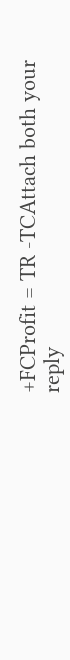+FCProfit = TR -TCAttach both your reply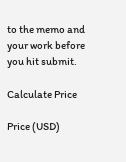to the memo and your work before you hit submit.

Calculate Price

Price (USD)